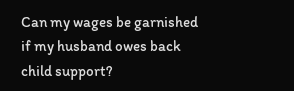Can my wages be garnished if my husband owes back child support?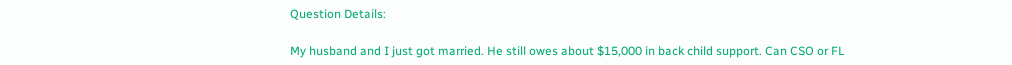Question Details:

My husband and I just got married. He still owes about $15,000 in back child support. Can CSO or FL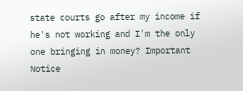state courts go after my income if he's not working and I'm the only one bringing in money? Important Notice